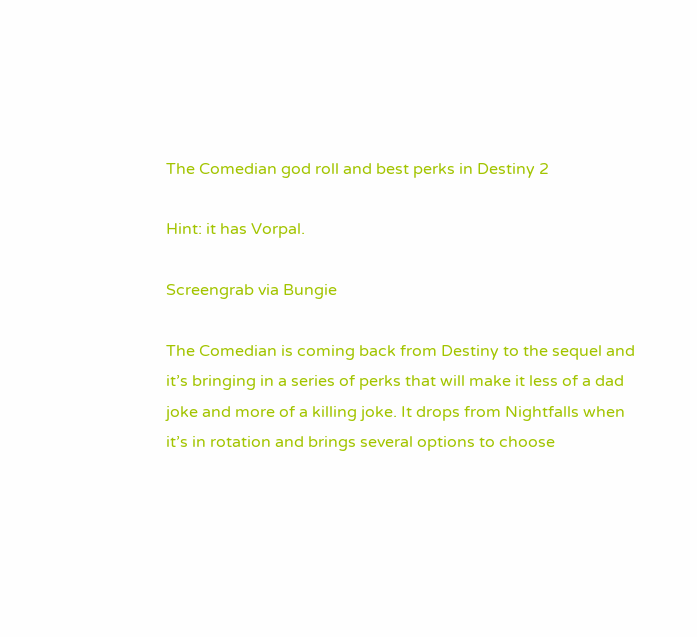The Comedian god roll and best perks in Destiny 2

Hint: it has Vorpal.

Screengrab via Bungie

The Comedian is coming back from Destiny to the sequel and it’s bringing in a series of perks that will make it less of a dad joke and more of a killing joke. It drops from Nightfalls when it’s in rotation and brings several options to choose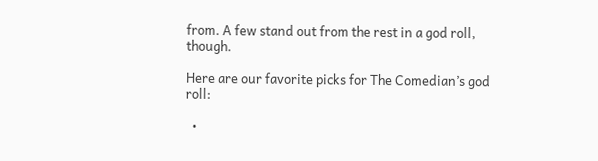from. A few stand out from the rest in a god roll, though.

Here are our favorite picks for The Comedian’s god roll:

  •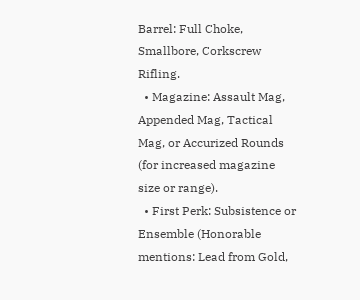Barrel: Full Choke, Smallbore, Corkscrew Rifling.
  • Magazine: Assault Mag, Appended Mag, Tactical Mag, or Accurized Rounds (for increased magazine size or range).
  • First Perk: Subsistence or Ensemble (Honorable mentions: Lead from Gold,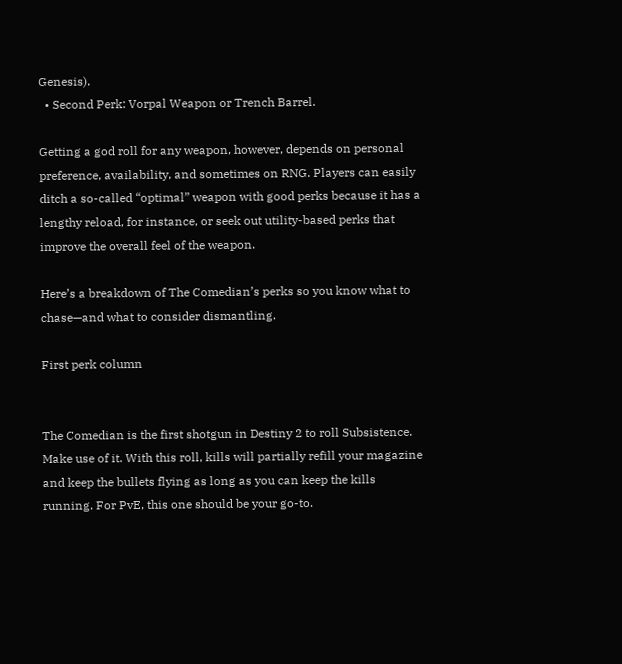Genesis).
  • Second Perk: Vorpal Weapon or Trench Barrel.

Getting a god roll for any weapon, however, depends on personal preference, availability, and sometimes on RNG. Players can easily ditch a so-called “optimal” weapon with good perks because it has a lengthy reload, for instance, or seek out utility-based perks that improve the overall feel of the weapon.

Here’s a breakdown of The Comedian’s perks so you know what to chase—and what to consider dismantling.

First perk column


The Comedian is the first shotgun in Destiny 2 to roll Subsistence. Make use of it. With this roll, kills will partially refill your magazine and keep the bullets flying as long as you can keep the kills running. For PvE, this one should be your go-to.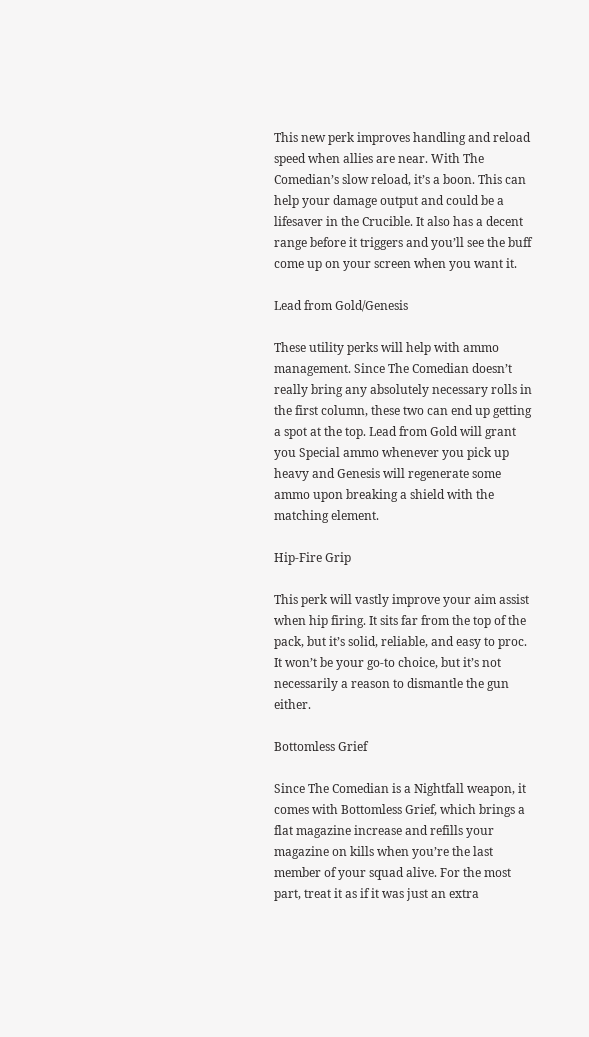This new perk improves handling and reload speed when allies are near. With The Comedian’s slow reload, it’s a boon. This can help your damage output and could be a lifesaver in the Crucible. It also has a decent range before it triggers and you’ll see the buff come up on your screen when you want it.

Lead from Gold/Genesis

These utility perks will help with ammo management. Since The Comedian doesn’t really bring any absolutely necessary rolls in the first column, these two can end up getting a spot at the top. Lead from Gold will grant you Special ammo whenever you pick up heavy and Genesis will regenerate some ammo upon breaking a shield with the matching element.

Hip-Fire Grip

This perk will vastly improve your aim assist when hip firing. It sits far from the top of the pack, but it’s solid, reliable, and easy to proc. It won’t be your go-to choice, but it’s not necessarily a reason to dismantle the gun either.

Bottomless Grief

Since The Comedian is a Nightfall weapon, it comes with Bottomless Grief, which brings a flat magazine increase and refills your magazine on kills when you’re the last member of your squad alive. For the most part, treat it as if it was just an extra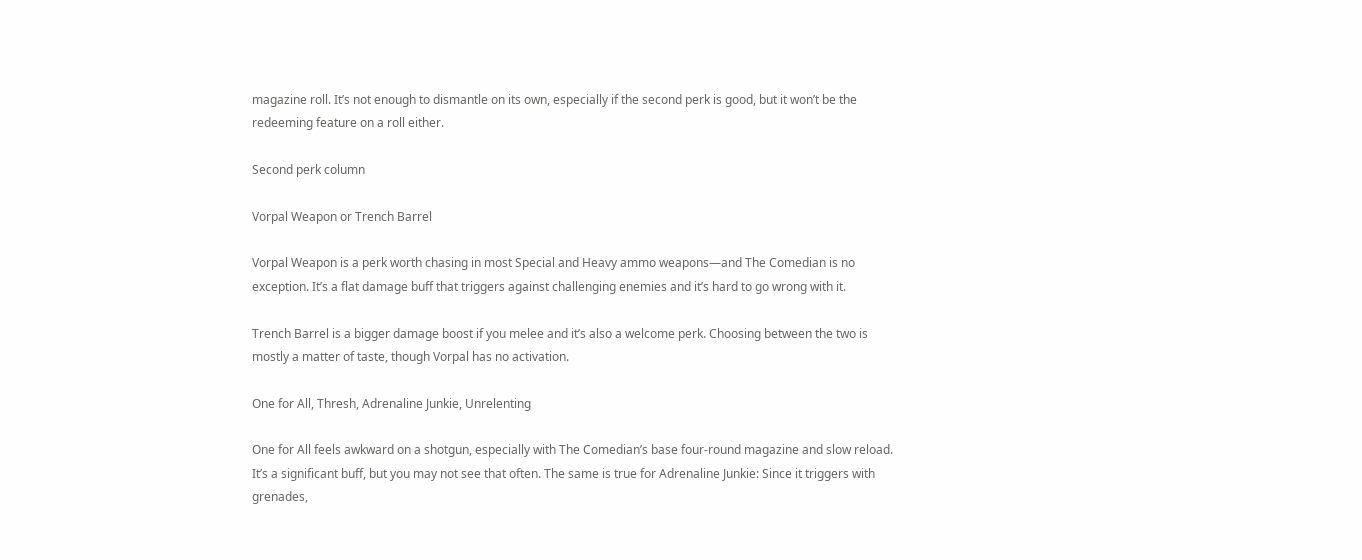magazine roll. It’s not enough to dismantle on its own, especially if the second perk is good, but it won’t be the redeeming feature on a roll either.

Second perk column

Vorpal Weapon or Trench Barrel

Vorpal Weapon is a perk worth chasing in most Special and Heavy ammo weapons—and The Comedian is no exception. It’s a flat damage buff that triggers against challenging enemies and it’s hard to go wrong with it.

Trench Barrel is a bigger damage boost if you melee and it’s also a welcome perk. Choosing between the two is mostly a matter of taste, though Vorpal has no activation.

One for All, Thresh, Adrenaline Junkie, Unrelenting

One for All feels awkward on a shotgun, especially with The Comedian’s base four-round magazine and slow reload. It’s a significant buff, but you may not see that often. The same is true for Adrenaline Junkie: Since it triggers with grenades,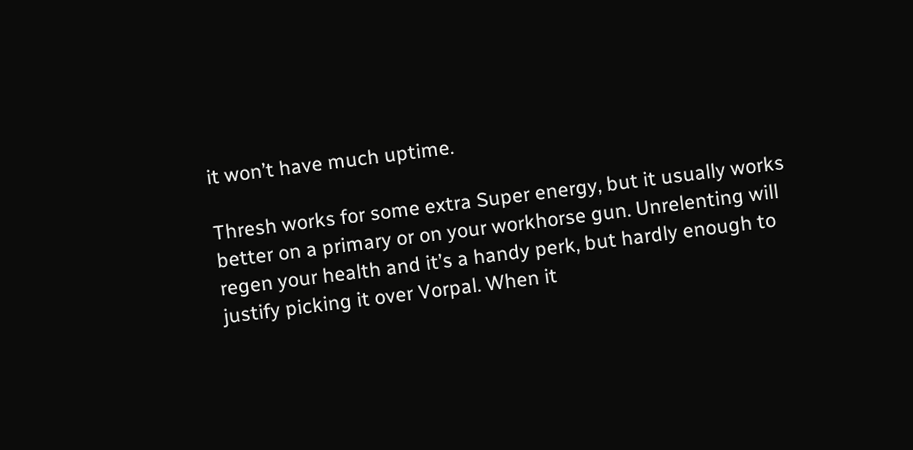it won’t have much uptime.

Thresh works for some extra Super energy, but it usually works better on a primary or on your workhorse gun. Unrelenting will regen your health and it’s a handy perk, but hardly enough to justify picking it over Vorpal. When it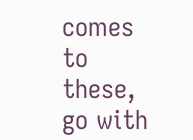comes to these, go with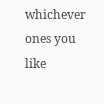whichever ones you like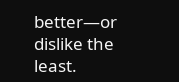better—or dislike the least.